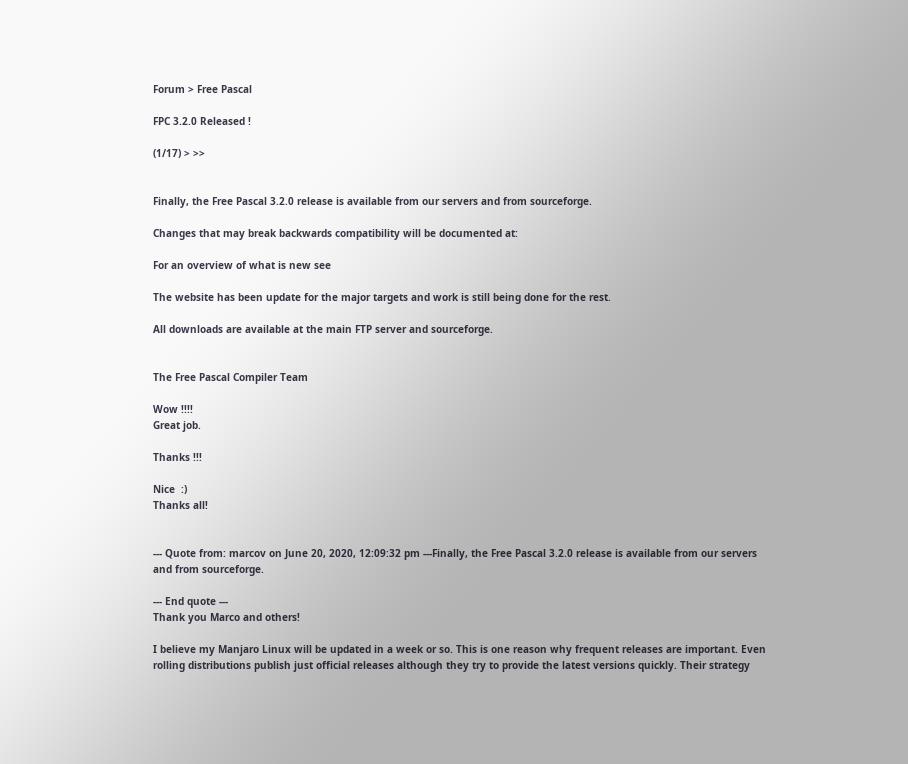Forum > Free Pascal

FPC 3.2.0 Released !

(1/17) > >>


Finally, the Free Pascal 3.2.0 release is available from our servers and from sourceforge.

Changes that may break backwards compatibility will be documented at:

For an overview of what is new see

The website has been update for the major targets and work is still being done for the rest.

All downloads are available at the main FTP server and sourceforge.


The Free Pascal Compiler Team

Wow !!!!
Great job.

Thanks !!!

Nice  :)
Thanks all!


--- Quote from: marcov on June 20, 2020, 12:09:32 pm ---Finally, the Free Pascal 3.2.0 release is available from our servers and from sourceforge.

--- End quote ---
Thank you Marco and others!

I believe my Manjaro Linux will be updated in a week or so. This is one reason why frequent releases are important. Even rolling distributions publish just official releases although they try to provide the latest versions quickly. Their strategy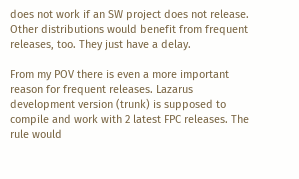does not work if an SW project does not release.
Other distributions would benefit from frequent releases, too. They just have a delay.

From my POV there is even a more important reason for frequent releases. Lazarus development version (trunk) is supposed to compile and work with 2 latest FPC releases. The rule would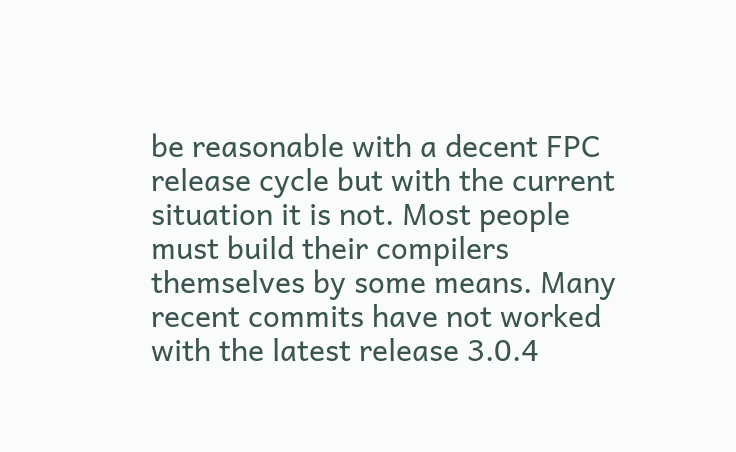be reasonable with a decent FPC release cycle but with the current situation it is not. Most people must build their compilers themselves by some means. Many recent commits have not worked with the latest release 3.0.4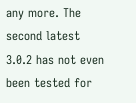any more. The second latest 3.0.2 has not even been tested for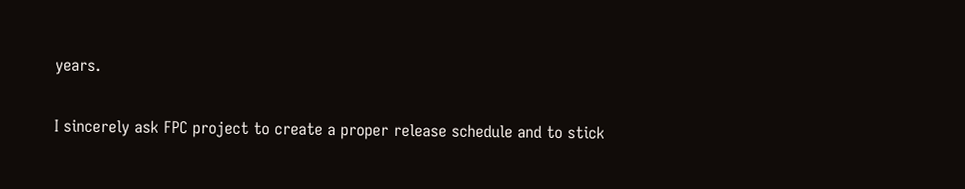years.

I sincerely ask FPC project to create a proper release schedule and to stick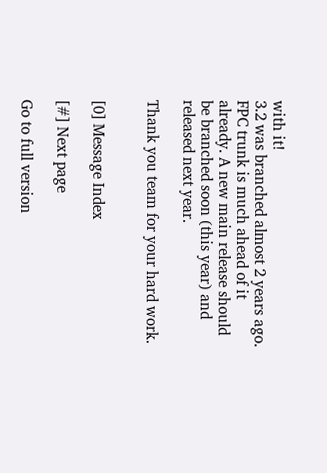with it!
3.2 was branched almost 2 years ago. FPC trunk is much ahead of it already. A new main release should be branched soon (this year) and released next year.

Thank you team for your hard work.


[0] Message Index

[#] Next page

Go to full version